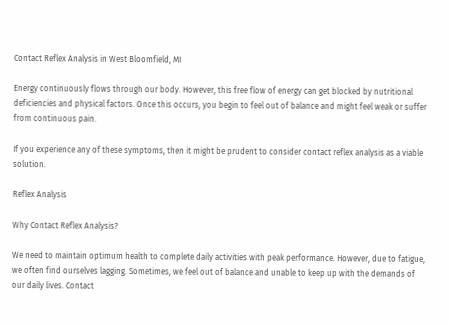Contact Reflex Analysis in West Bloomfield, MI

Energy continuously flows through our body. However, this free flow of energy can get blocked by nutritional deficiencies and physical factors. Once this occurs, you begin to feel out of balance and might feel weak or suffer from continuous pain.

If you experience any of these symptoms, then it might be prudent to consider contact reflex analysis as a viable solution.

Reflex Analysis

Why Contact Reflex Analysis?

We need to maintain optimum health to complete daily activities with peak performance. However, due to fatigue, we often find ourselves lagging. Sometimes, we feel out of balance and unable to keep up with the demands of our daily lives. Contact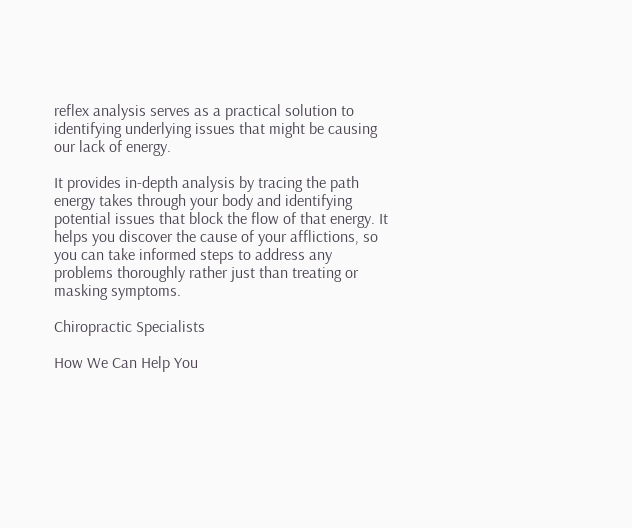reflex analysis serves as a practical solution to identifying underlying issues that might be causing our lack of energy.

It provides in-depth analysis by tracing the path energy takes through your body and identifying potential issues that block the flow of that energy. It helps you discover the cause of your afflictions, so you can take informed steps to address any problems thoroughly rather just than treating or masking symptoms.

Chiropractic Specialists

How We Can Help You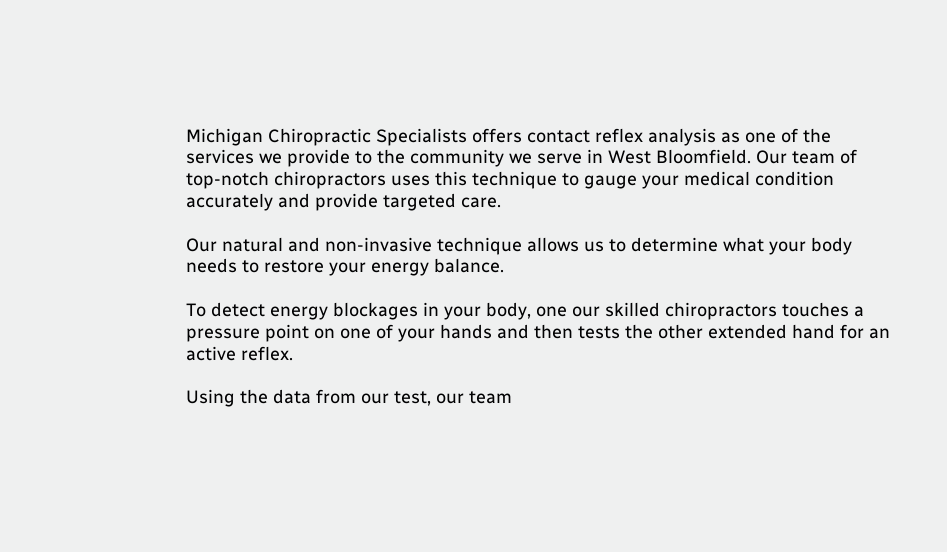Michigan Chiropractic Specialists offers contact reflex analysis as one of the services we provide to the community we serve in West Bloomfield. Our team of top-notch chiropractors uses this technique to gauge your medical condition accurately and provide targeted care.

Our natural and non-invasive technique allows us to determine what your body needs to restore your energy balance.

To detect energy blockages in your body, one our skilled chiropractors touches a pressure point on one of your hands and then tests the other extended hand for an active reflex.

Using the data from our test, our team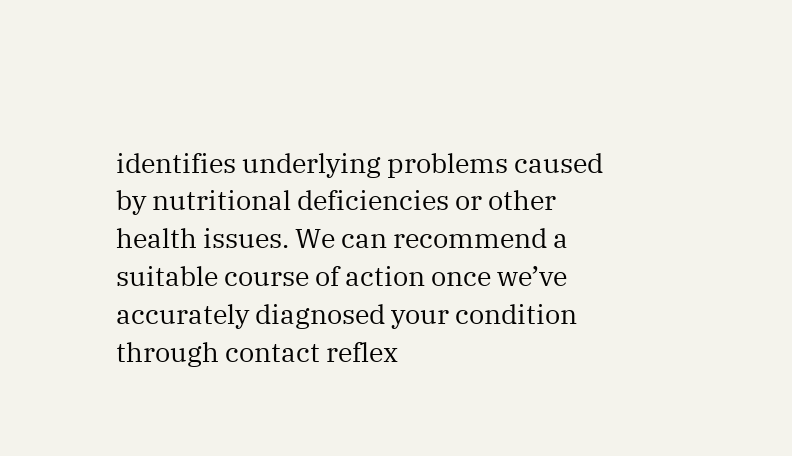identifies underlying problems caused by nutritional deficiencies or other health issues. We can recommend a suitable course of action once we’ve accurately diagnosed your condition through contact reflex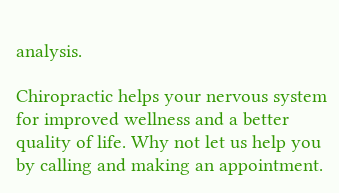analysis.

Chiropractic helps your nervous system for improved wellness and a better quality of life. Why not let us help you by calling and making an appointment.